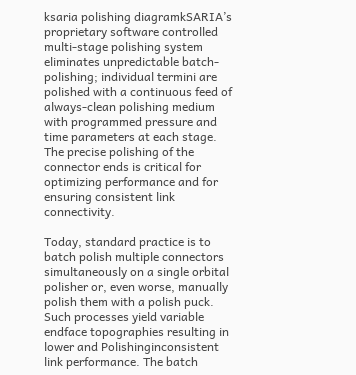ksaria polishing diagramkSARIA’s proprietary software controlled multi-stage polishing system eliminates unpredictable batch-polishing; individual termini are polished with a continuous feed of always-clean polishing medium with programmed pressure and time parameters at each stage. The precise polishing of the connector ends is critical for optimizing performance and for ensuring consistent link connectivity.

Today, standard practice is to batch polish multiple connectors simultaneously on a single orbital polisher or, even worse, manually polish them with a polish puck. Such processes yield variable endface topographies resulting in lower and Polishinginconsistent link performance. The batch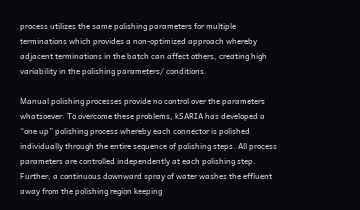process utilizes the same polishing parameters for multiple terminations which provides a non-optimized approach whereby adjacent terminations in the batch can affect others, creating high variability in the polishing parameters/ conditions.

Manual polishing processes provide no control over the parameters whatsoever. To overcome these problems, kSARIA has developed a “one up” polishing process whereby each connector is polished individually through the entire sequence of polishing steps. All process parameters are controlled independently at each polishing step. Further, a continuous downward spray of water washes the effluent away from the polishing region keeping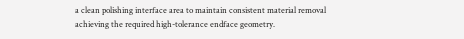a clean polishing interface area to maintain consistent material removal achieving the required high-tolerance endface geometry.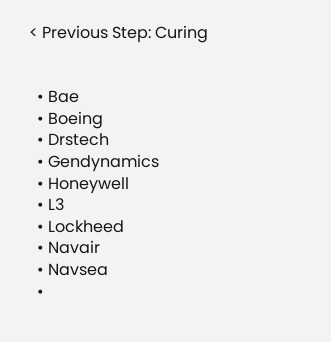< Previous Step: Curing


  • Bae
  • Boeing
  • Drstech
  • Gendynamics
  • Honeywell
  • L3
  • Lockheed
  • Navair
  • Navsea
  •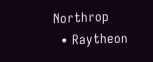Northrop
  • Raytheon